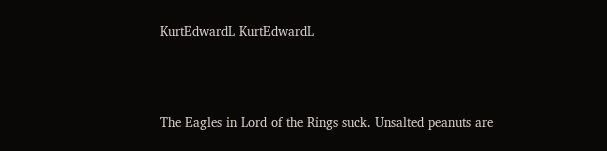KurtEdwardL KurtEdwardL



The Eagles in Lord of the Rings suck. Unsalted peanuts are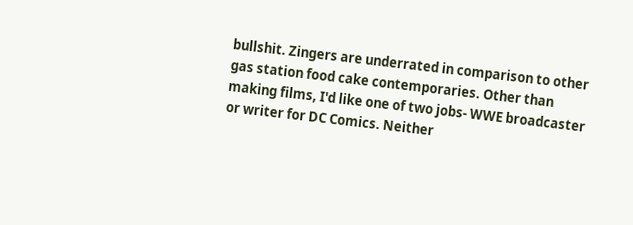bullshit. Zingers are underrated in comparison to other gas station food cake contemporaries. Other than making films, I'd like one of two jobs- WWE broadcaster or writer for DC Comics. Neither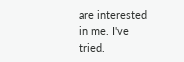are interested in me. I've tried.